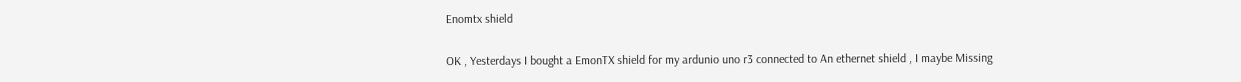Enomtx shield

OK , Yesterdays I bought a EmonTX shield for my ardunio uno r3 connected to An ethernet shield , I maybe Missing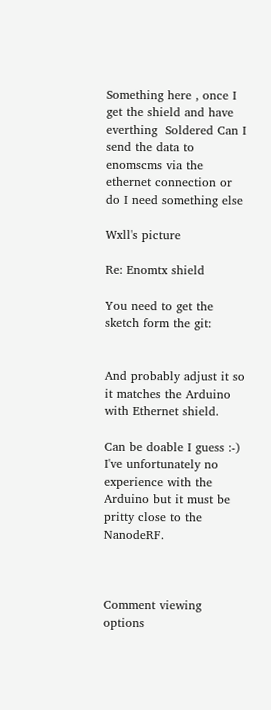Something here , once I get the shield and have everthing  Soldered Can I send the data to enomscms via the ethernet connection or do I need something else

Wxll's picture

Re: Enomtx shield

You need to get the sketch form the git:


And probably adjust it so it matches the Arduino with Ethernet shield.

Can be doable I guess :-) I've unfortunately no experience with the Arduino but it must be pritty close to the NanodeRF.



Comment viewing options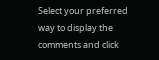Select your preferred way to display the comments and click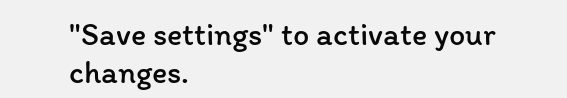"Save settings" to activate your changes.